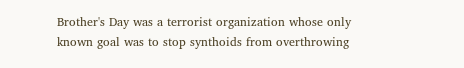Brother's Day was a terrorist organization whose only known goal was to stop synthoids from overthrowing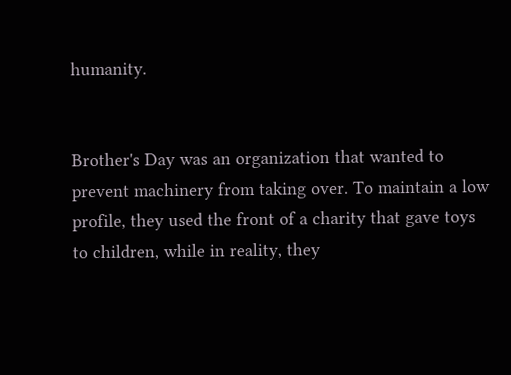humanity.


Brother's Day was an organization that wanted to prevent machinery from taking over. To maintain a low profile, they used the front of a charity that gave toys to children, while in reality, they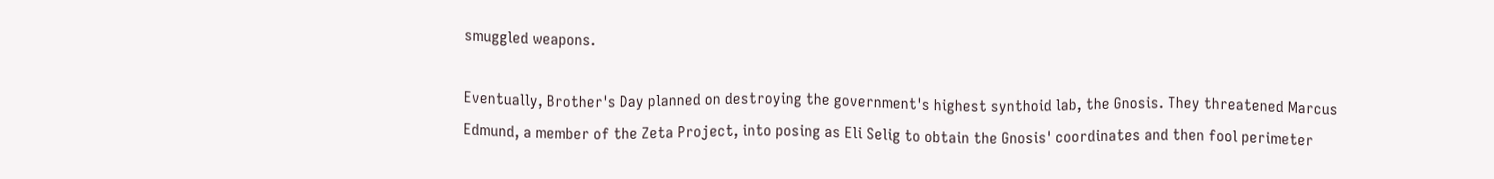smuggled weapons.

Eventually, Brother's Day planned on destroying the government's highest synthoid lab, the Gnosis. They threatened Marcus Edmund, a member of the Zeta Project, into posing as Eli Selig to obtain the Gnosis' coordinates and then fool perimeter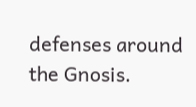defenses around the Gnosis.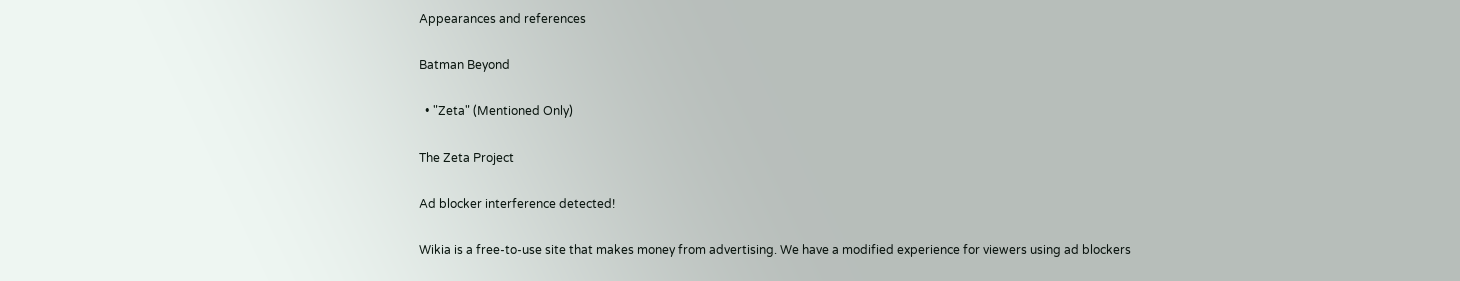Appearances and references

Batman Beyond

  • "Zeta" (Mentioned Only)

The Zeta Project

Ad blocker interference detected!

Wikia is a free-to-use site that makes money from advertising. We have a modified experience for viewers using ad blockers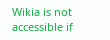Wikia is not accessible if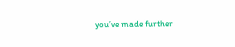you’ve made further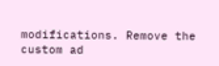modifications. Remove the custom ad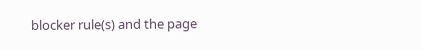blocker rule(s) and the page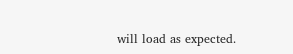will load as expected.